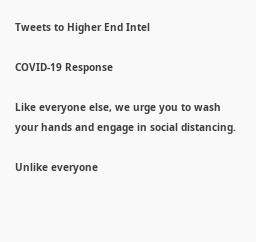Tweets to Higher End Intel

COVID-19 Response

Like everyone else, we urge you to wash your hands and engage in social distancing.

Unlike everyone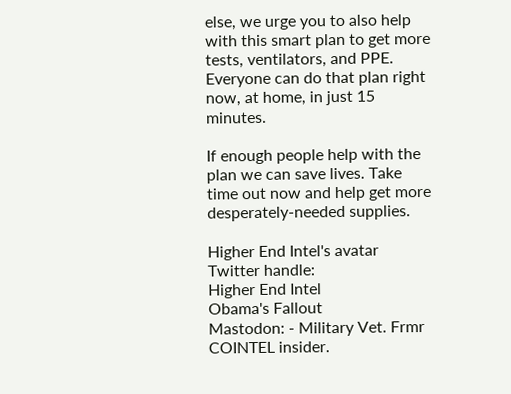else, we urge you to also help with this smart plan to get more tests, ventilators, and PPE. Everyone can do that plan right now, at home, in just 15 minutes.

If enough people help with the plan we can save lives. Take time out now and help get more desperately-needed supplies.

Higher End Intel's avatar
Twitter handle:
Higher End Intel
Obama's Fallout
Mastodon: - Military Vet. Frmr COINTEL insider.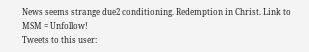News seems strange due2 conditioning. Redemption in Christ. Link to MSM = Unfollow!
Tweets to this user: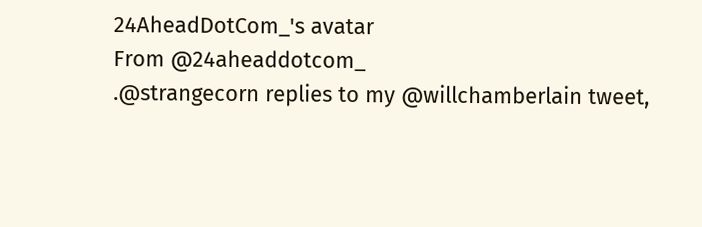24AheadDotCom_'s avatar
From @24aheaddotcom_
.@strangecorn replies to my @willchamberlain tweet,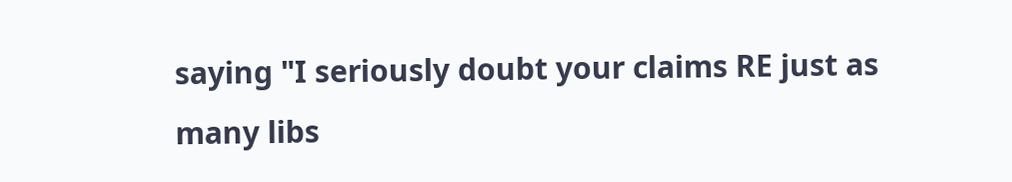saying "I seriously doubt your claims RE just as many libs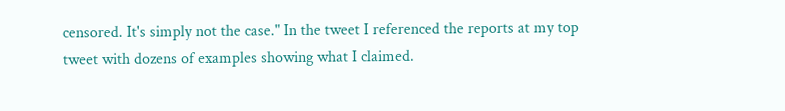censored. It's simply not the case." In the tweet I referenced the reports at my top tweet with dozens of examples showing what I claimed.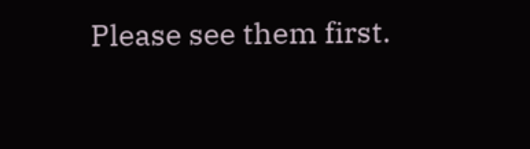Please see them first.